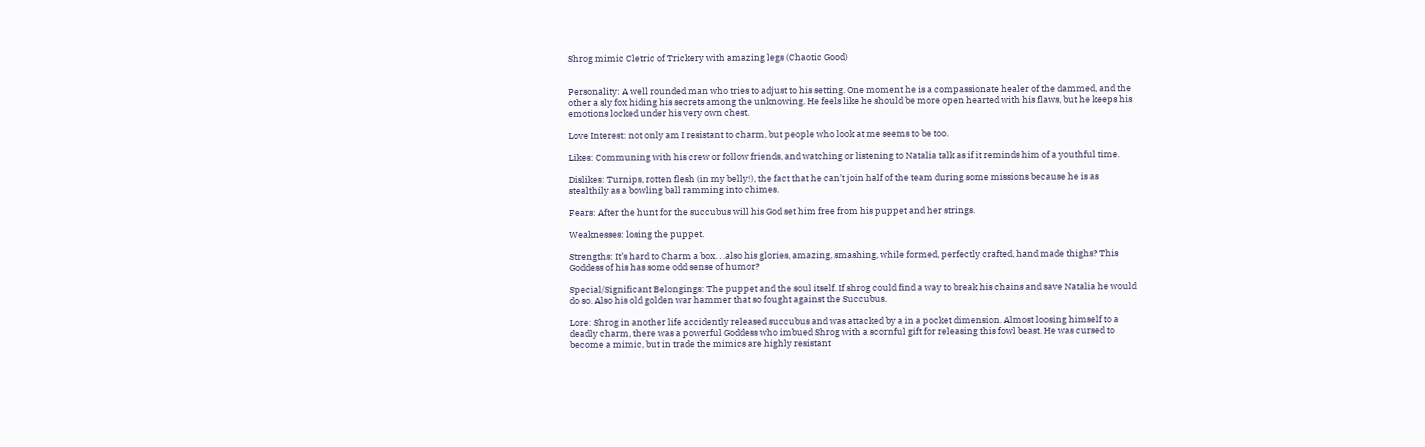Shrog mimic Cletric of Trickery with amazing legs (Chaotic Good)


Personality: A well rounded man who tries to adjust to his setting. One moment he is a compassionate healer of the dammed, and the other a sly fox hiding his secrets among the unknowing. He feels like he should be more open hearted with his flaws, but he keeps his emotions locked under his very own chest.

Love Interest: not only am I resistant to charm, but people who look at me seems to be too.

Likes: Communing with his crew or follow friends, and watching or listening to Natalia talk as if it reminds him of a youthful time.

Dislikes: Turnips, rotten flesh (in my belly!), the fact that he can’t join half of the team during some missions because he is as stealthily as a bowling ball ramming into chimes.

Fears: After the hunt for the succubus will his God set him free from his puppet and her strings.

Weaknesses: losing the puppet.

Strengths: It’s hard to Charm a box. . .also his glories, amazing, smashing, while formed, perfectly crafted, hand made thighs? This Goddess of his has some odd sense of humor?

Special/Significant Belongings: The puppet and the soul itself. If shrog could find a way to break his chains and save Natalia he would do so. Also his old golden war hammer that so fought against the Succubus.

Lore: Shrog in another life accidently released succubus and was attacked by a in a pocket dimension. Almost loosing himself to a deadly charm, there was a powerful Goddess who imbued Shrog with a scornful gift for releasing this fowl beast. He was cursed to become a mimic, but in trade the mimics are highly resistant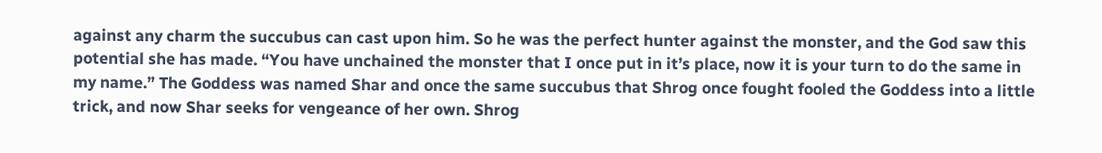against any charm the succubus can cast upon him. So he was the perfect hunter against the monster, and the God saw this potential she has made. “You have unchained the monster that I once put in it’s place, now it is your turn to do the same in my name.” The Goddess was named Shar and once the same succubus that Shrog once fought fooled the Goddess into a little trick, and now Shar seeks for vengeance of her own. Shrog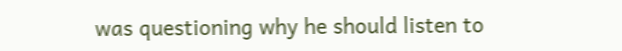was questioning why he should listen to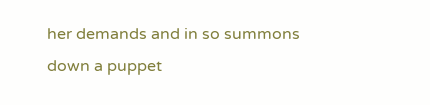her demands and in so summons down a puppet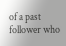of a past follower who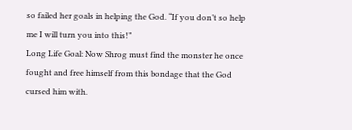so failed her goals in helping the God. “If you don’t so help me I will turn you into this!”
Long Life Goal: Now Shrog must find the monster he once fought and free himself from this bondage that the God cursed him with.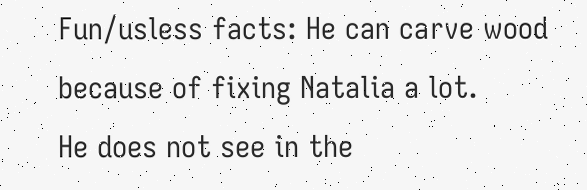Fun/usless facts: He can carve wood because of fixing Natalia a lot.
He does not see in the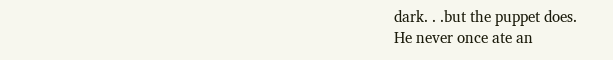dark. . .but the puppet does.
He never once ate an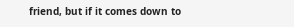friend, but if it comes down to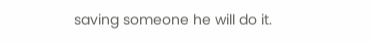saving someone he will do it.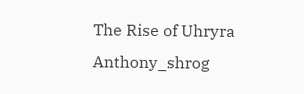The Rise of Uhryra Anthony_shrog